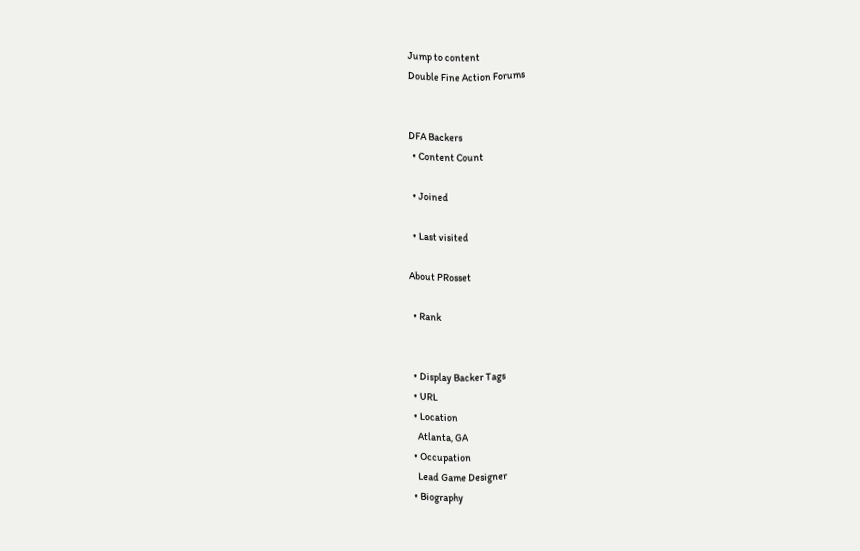Jump to content
Double Fine Action Forums


DFA Backers
  • Content Count

  • Joined

  • Last visited

About PRosset

  • Rank


  • Display Backer Tags
  • URL
  • Location
    Atlanta, GA
  • Occupation
    Lead Game Designer
  • Biography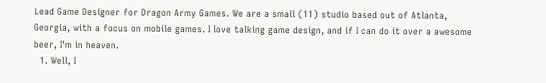Lead Game Designer for Dragon Army Games. We are a small (11) studio based out of Atlanta, Georgia, with a focus on mobile games. I love talking game design, and if I can do it over a awesome beer, I'm in heaven.
  1. Well, I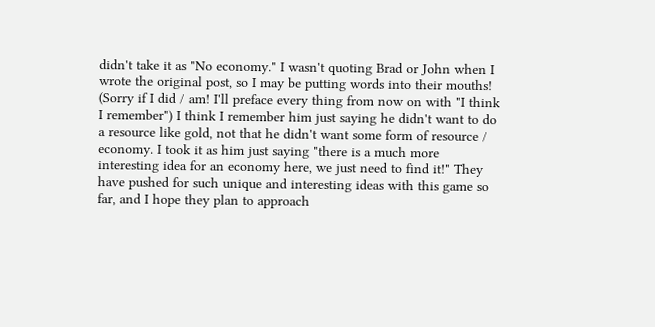didn't take it as "No economy." I wasn't quoting Brad or John when I wrote the original post, so I may be putting words into their mouths! (Sorry if I did / am! I'll preface every thing from now on with "I think I remember") I think I remember him just saying he didn't want to do a resource like gold, not that he didn't want some form of resource / economy. I took it as him just saying "there is a much more interesting idea for an economy here, we just need to find it!" They have pushed for such unique and interesting ideas with this game so far, and I hope they plan to approach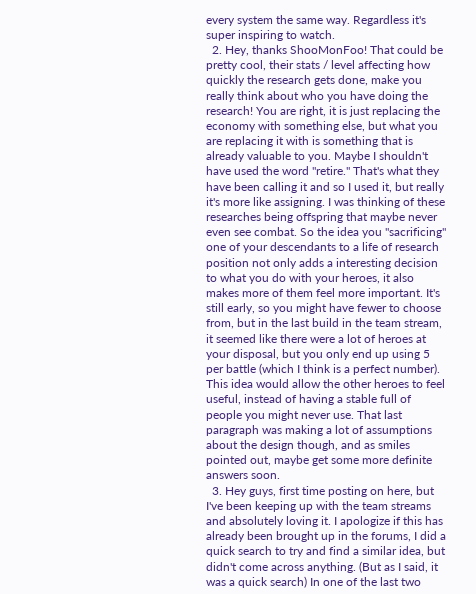every system the same way. Regardless it's super inspiring to watch.
  2. Hey, thanks ShooMonFoo! That could be pretty cool, their stats / level affecting how quickly the research gets done, make you really think about who you have doing the research! You are right, it is just replacing the economy with something else, but what you are replacing it with is something that is already valuable to you. Maybe I shouldn't have used the word "retire." That's what they have been calling it and so I used it, but really it's more like assigning. I was thinking of these researches being offspring that maybe never even see combat. So the idea you "sacrificing" one of your descendants to a life of research position not only adds a interesting decision to what you do with your heroes, it also makes more of them feel more important. It's still early, so you might have fewer to choose from, but in the last build in the team stream, it seemed like there were a lot of heroes at your disposal, but you only end up using 5 per battle (which I think is a perfect number). This idea would allow the other heroes to feel useful, instead of having a stable full of people you might never use. That last paragraph was making a lot of assumptions about the design though, and as smiles pointed out, maybe get some more definite answers soon.
  3. Hey guys, first time posting on here, but I've been keeping up with the team streams and absolutely loving it. I apologize if this has already been brought up in the forums, I did a quick search to try and find a similar idea, but didn't come across anything. (But as I said, it was a quick search) In one of the last two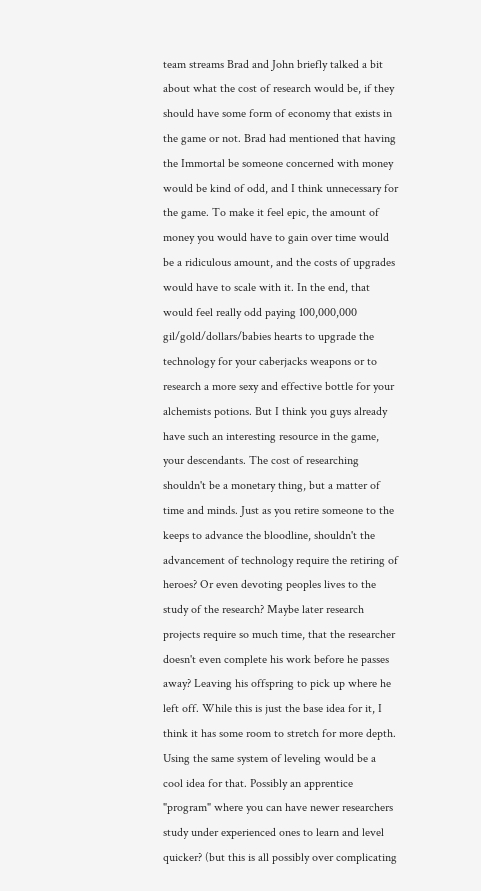team streams Brad and John briefly talked a bit about what the cost of research would be, if they should have some form of economy that exists in the game or not. Brad had mentioned that having the Immortal be someone concerned with money would be kind of odd, and I think unnecessary for the game. To make it feel epic, the amount of money you would have to gain over time would be a ridiculous amount, and the costs of upgrades would have to scale with it. In the end, that would feel really odd paying 100,000,000 gil/gold/dollars/babies hearts to upgrade the technology for your caberjacks weapons or to research a more sexy and effective bottle for your alchemists potions. But I think you guys already have such an interesting resource in the game, your descendants. The cost of researching shouldn't be a monetary thing, but a matter of time and minds. Just as you retire someone to the keeps to advance the bloodline, shouldn't the advancement of technology require the retiring of heroes? Or even devoting peoples lives to the study of the research? Maybe later research projects require so much time, that the researcher doesn't even complete his work before he passes away? Leaving his offspring to pick up where he left off. While this is just the base idea for it, I think it has some room to stretch for more depth. Using the same system of leveling would be a cool idea for that. Possibly an apprentice "program" where you can have newer researchers study under experienced ones to learn and level quicker? (but this is all possibly over complicating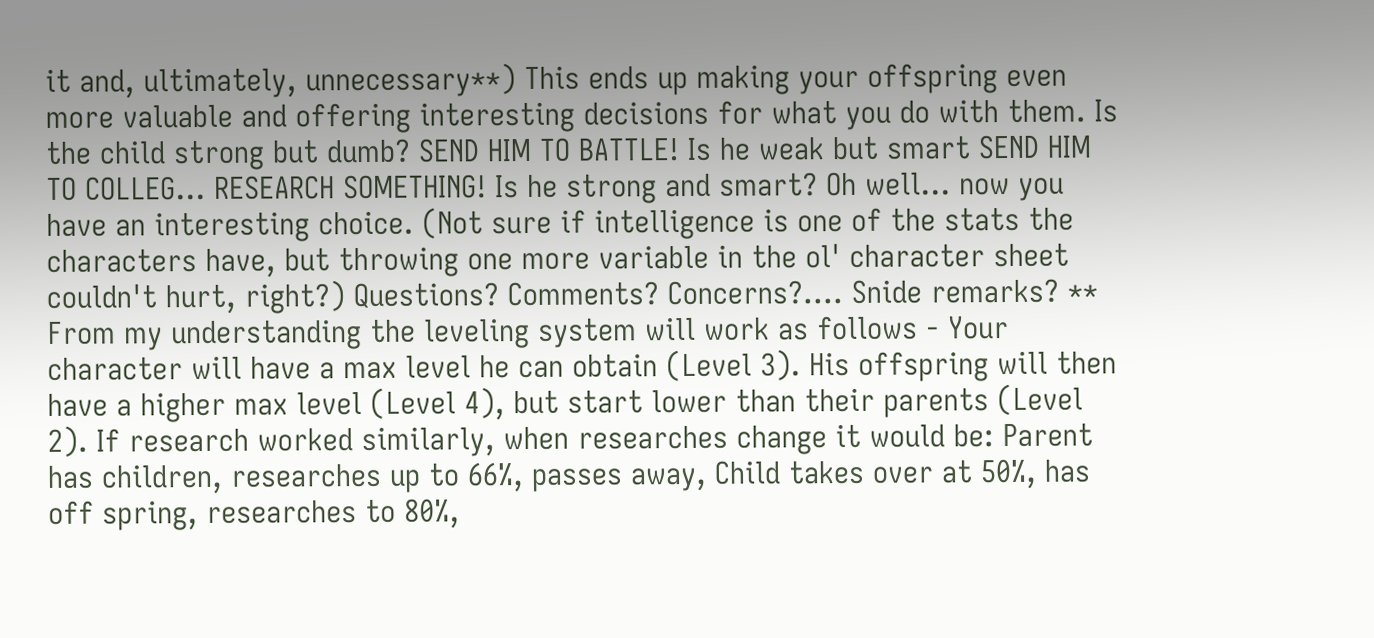it and, ultimately, unnecessary**) This ends up making your offspring even more valuable and offering interesting decisions for what you do with them. Is the child strong but dumb? SEND HIM TO BATTLE! Is he weak but smart SEND HIM TO COLLEG... RESEARCH SOMETHING! Is he strong and smart? Oh well... now you have an interesting choice. (Not sure if intelligence is one of the stats the characters have, but throwing one more variable in the ol' character sheet couldn't hurt, right?) Questions? Comments? Concerns?.... Snide remarks? ** From my understanding the leveling system will work as follows - Your character will have a max level he can obtain (Level 3). His offspring will then have a higher max level (Level 4), but start lower than their parents (Level 2). If research worked similarly, when researches change it would be: Parent has children, researches up to 66%, passes away, Child takes over at 50%, has off spring, researches to 80%,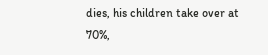dies, his children take over at 70%,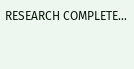RESEARCH COMPLETE...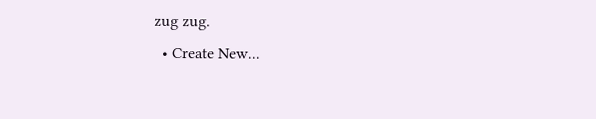zug zug.
  • Create New...